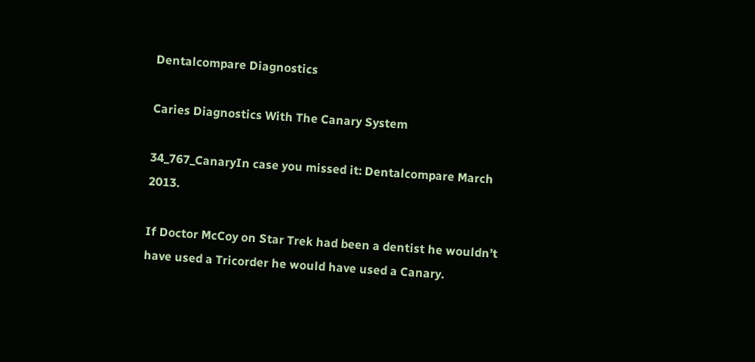Dentalcompare Diagnostics

Caries Diagnostics With The Canary System

34_767_CanaryIn case you missed it: Dentalcompare March 2013.

If Doctor McCoy on Star Trek had been a dentist he wouldn’t have used a Tricorder he would have used a Canary.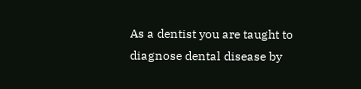As a dentist you are taught to diagnose dental disease by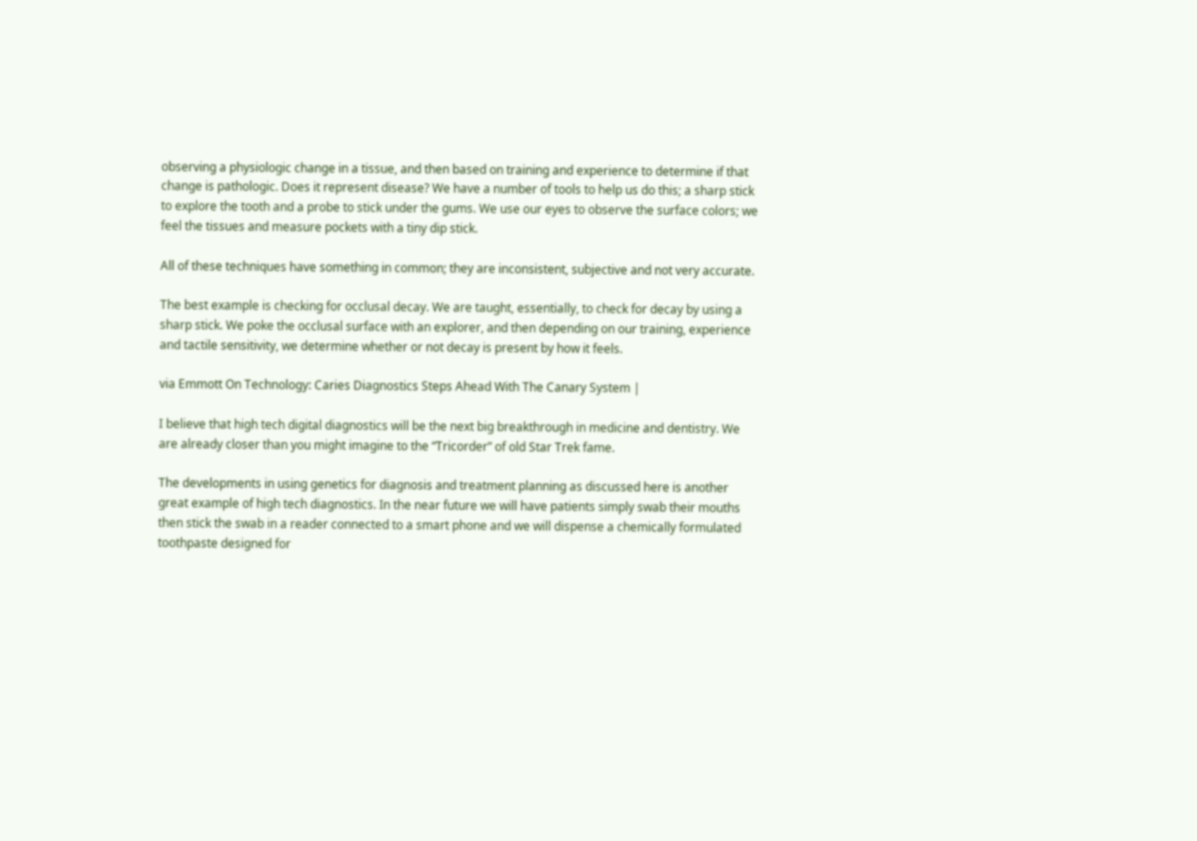observing a physiologic change in a tissue, and then based on training and experience to determine if that change is pathologic. Does it represent disease? We have a number of tools to help us do this; a sharp stick to explore the tooth and a probe to stick under the gums. We use our eyes to observe the surface colors; we feel the tissues and measure pockets with a tiny dip stick.

All of these techniques have something in common; they are inconsistent, subjective and not very accurate.

The best example is checking for occlusal decay. We are taught, essentially, to check for decay by using a sharp stick. We poke the occlusal surface with an explorer, and then depending on our training, experience and tactile sensitivity, we determine whether or not decay is present by how it feels.

via Emmott On Technology: Caries Diagnostics Steps Ahead With The Canary System |

I believe that high tech digital diagnostics will be the next big breakthrough in medicine and dentistry. We are already closer than you might imagine to the “Tricorder” of old Star Trek fame.

The developments in using genetics for diagnosis and treatment planning as discussed here is another great example of high tech diagnostics. In the near future we will have patients simply swab their mouths then stick the swab in a reader connected to a smart phone and we will dispense a chemically formulated toothpaste designed for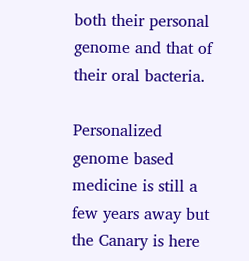both their personal genome and that of their oral bacteria.

Personalized genome based medicine is still a few years away but the Canary is here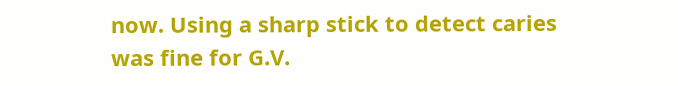now. Using a sharp stick to detect caries was fine for G.V.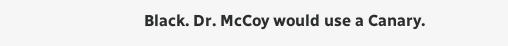Black. Dr. McCoy would use a Canary.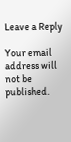Leave a Reply

Your email address will not be published.